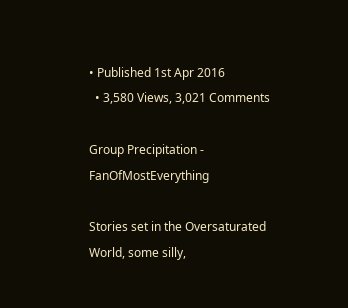• Published 1st Apr 2016
  • 3,580 Views, 3,021 Comments

Group Precipitation - FanOfMostEverything

Stories set in the Oversaturated World, some silly,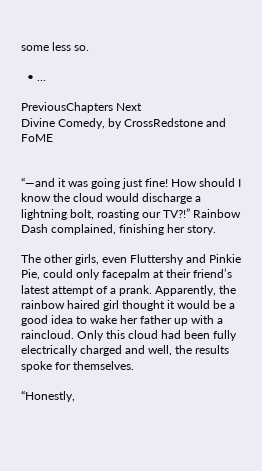some less so.

  • ...

PreviousChapters Next
Divine Comedy, by CrossRedstone and FoME


“—and it was going just fine! How should I know the cloud would discharge a lightning bolt, roasting our TV?!” Rainbow Dash complained, finishing her story.

The other girls, even Fluttershy and Pinkie Pie, could only facepalm at their friend’s latest attempt of a prank. Apparently, the rainbow haired girl thought it would be a good idea to wake her father up with a raincloud. Only this cloud had been fully electrically charged and well, the results spoke for themselves.

“Honestly,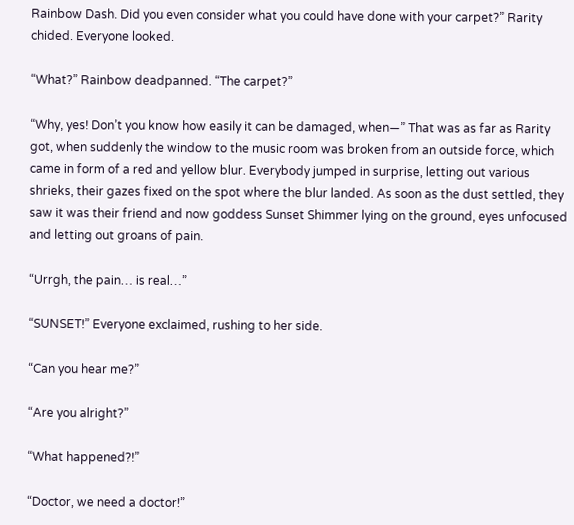Rainbow Dash. Did you even consider what you could have done with your carpet?” Rarity chided. Everyone looked.

“What?” Rainbow deadpanned. “The carpet?”

“Why, yes! Don’t you know how easily it can be damaged, when—” That was as far as Rarity got, when suddenly the window to the music room was broken from an outside force, which came in form of a red and yellow blur. Everybody jumped in surprise, letting out various shrieks, their gazes fixed on the spot where the blur landed. As soon as the dust settled, they saw it was their friend and now goddess Sunset Shimmer lying on the ground, eyes unfocused and letting out groans of pain.

“Urrgh, the pain… is real…”

“SUNSET!” Everyone exclaimed, rushing to her side.

“Can you hear me?”

“Are you alright?”

“What happened?!”

“Doctor, we need a doctor!”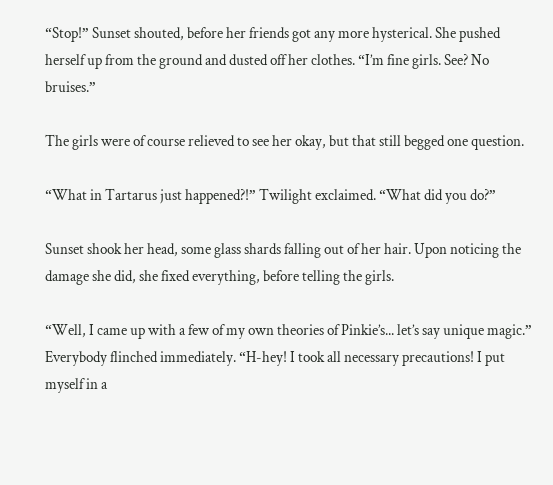“Stop!” Sunset shouted, before her friends got any more hysterical. She pushed herself up from the ground and dusted off her clothes. “I’m fine girls. See? No bruises.”

The girls were of course relieved to see her okay, but that still begged one question.

“What in Tartarus just happened?!” Twilight exclaimed. “What did you do?”

Sunset shook her head, some glass shards falling out of her hair. Upon noticing the damage she did, she fixed everything, before telling the girls.

“Well, I came up with a few of my own theories of Pinkie’s... let’s say unique magic.” Everybody flinched immediately. “H-hey! I took all necessary precautions! I put myself in a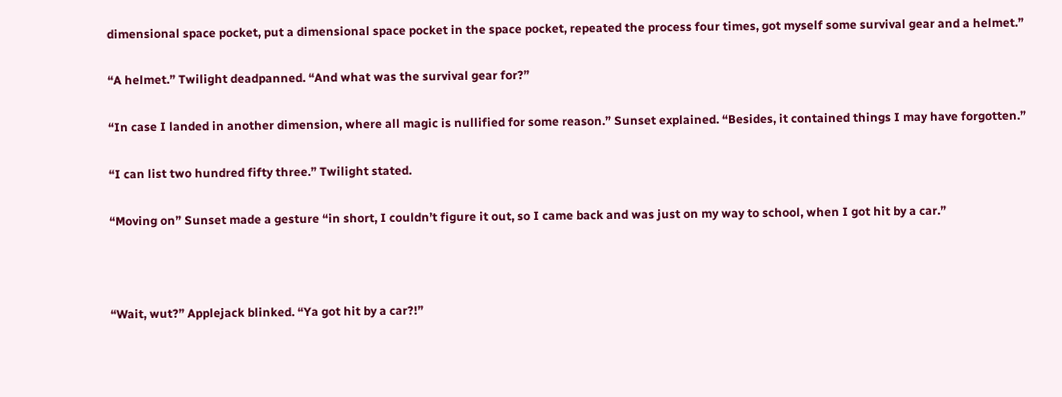dimensional space pocket, put a dimensional space pocket in the space pocket, repeated the process four times, got myself some survival gear and a helmet.”

“A helmet.” Twilight deadpanned. “And what was the survival gear for?”

“In case I landed in another dimension, where all magic is nullified for some reason.” Sunset explained. “Besides, it contained things I may have forgotten.”

“I can list two hundred fifty three.” Twilight stated.

“Moving on” Sunset made a gesture “in short, I couldn’t figure it out, so I came back and was just on my way to school, when I got hit by a car.”



“Wait, wut?” Applejack blinked. “Ya got hit by a car?!”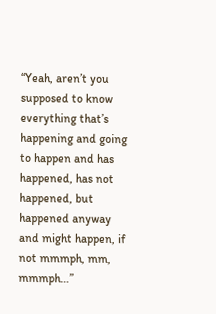“Yeah, aren’t you supposed to know everything that’s happening and going to happen and has happened, has not happened, but happened anyway and might happen, if not mmmph, mm, mmmph…”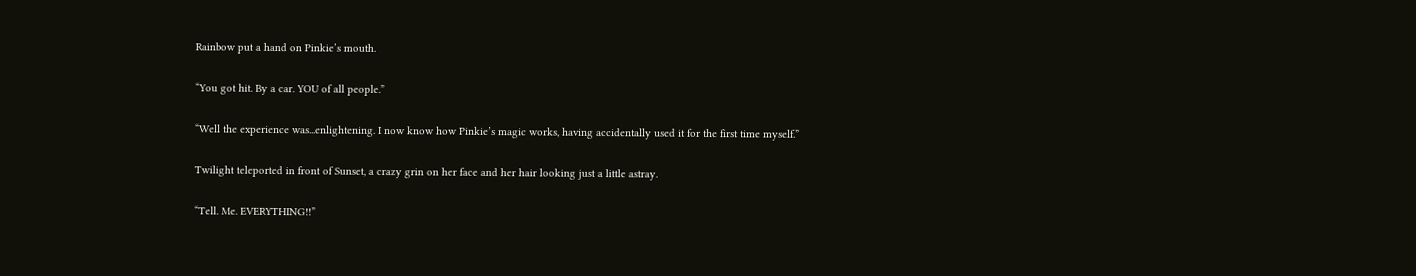Rainbow put a hand on Pinkie’s mouth.

“You got hit. By a car. YOU of all people.”

“Well the experience was...enlightening. I now know how Pinkie’s magic works, having accidentally used it for the first time myself.”

Twilight teleported in front of Sunset, a crazy grin on her face and her hair looking just a little astray.

“Tell. Me. EVERYTHING!!”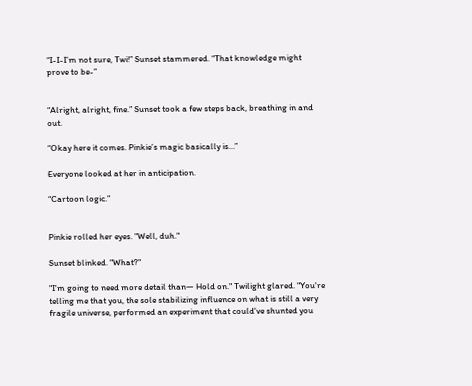“I-I-I’m not sure, Twi!” Sunset stammered. “That knowledge might prove to be-”


“Alright, alright, fine.” Sunset took a few steps back, breathing in and out.

“Okay here it comes. Pinkie’s magic basically is…”

Everyone looked at her in anticipation.

“Cartoon logic.”


Pinkie rolled her eyes. "Well, duh."

Sunset blinked. "What?"

"I'm going to need more detail than— Hold on." Twilight glared. "You're telling me that you, the sole stabilizing influence on what is still a very fragile universe, performed an experiment that could've shunted you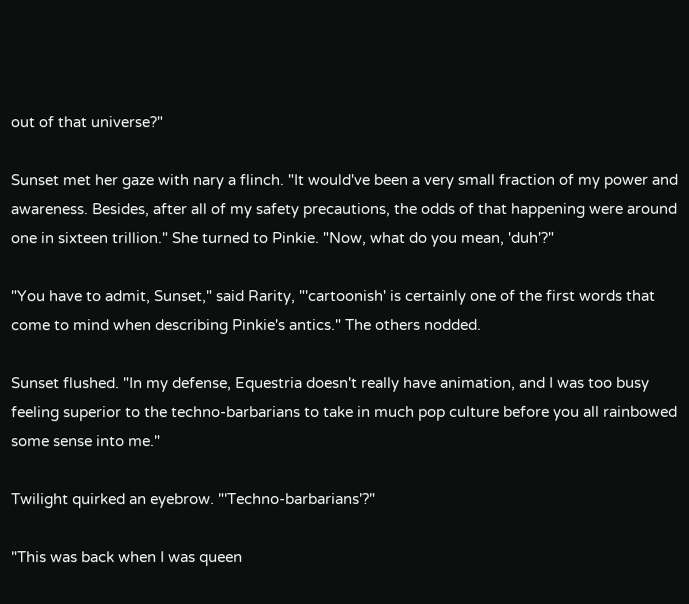out of that universe?"

Sunset met her gaze with nary a flinch. "It would've been a very small fraction of my power and awareness. Besides, after all of my safety precautions, the odds of that happening were around one in sixteen trillion." She turned to Pinkie. "Now, what do you mean, 'duh'?"

"You have to admit, Sunset," said Rarity, "'cartoonish' is certainly one of the first words that come to mind when describing Pinkie's antics." The others nodded.

Sunset flushed. "In my defense, Equestria doesn't really have animation, and I was too busy feeling superior to the techno-barbarians to take in much pop culture before you all rainbowed some sense into me."

Twilight quirked an eyebrow. "'Techno-barbarians'?"

"This was back when I was queen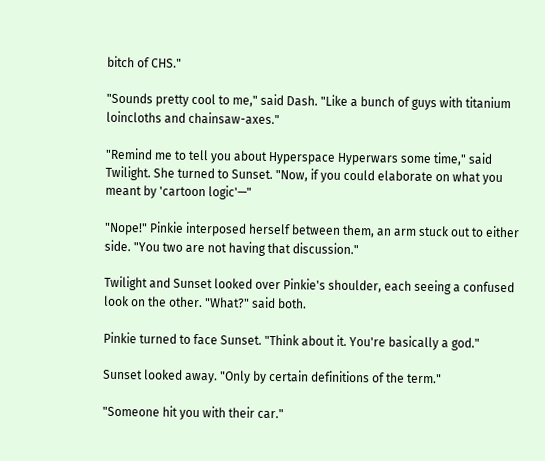bitch of CHS."

"Sounds pretty cool to me," said Dash. "Like a bunch of guys with titanium loincloths and chainsaw-axes."

"Remind me to tell you about Hyperspace Hyperwars some time," said Twilight. She turned to Sunset. "Now, if you could elaborate on what you meant by 'cartoon logic'—"

"Nope!" Pinkie interposed herself between them, an arm stuck out to either side. "You two are not having that discussion."

Twilight and Sunset looked over Pinkie's shoulder, each seeing a confused look on the other. "What?" said both.

Pinkie turned to face Sunset. "Think about it. You're basically a god."

Sunset looked away. "Only by certain definitions of the term."

"Someone hit you with their car."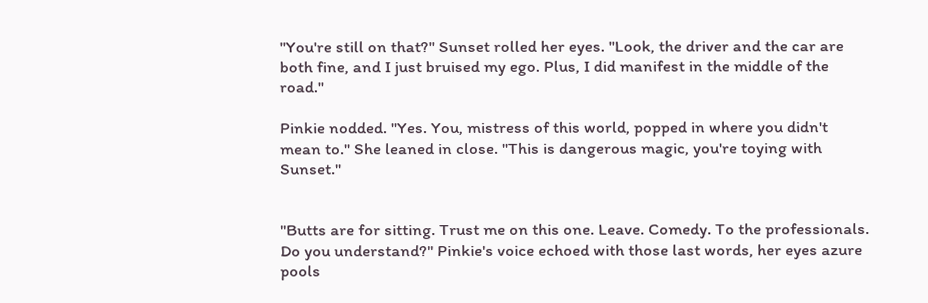"You're still on that?" Sunset rolled her eyes. "Look, the driver and the car are both fine, and I just bruised my ego. Plus, I did manifest in the middle of the road."

Pinkie nodded. "Yes. You, mistress of this world, popped in where you didn't mean to." She leaned in close. "This is dangerous magic, you're toying with Sunset."


"Butts are for sitting. Trust me on this one. Leave. Comedy. To the professionals. Do you understand?" Pinkie's voice echoed with those last words, her eyes azure pools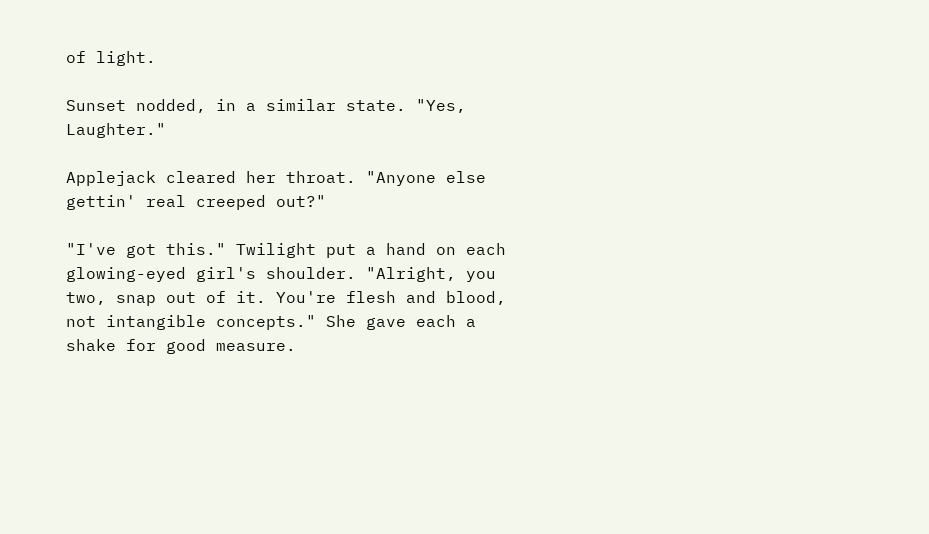of light.

Sunset nodded, in a similar state. "Yes, Laughter."

Applejack cleared her throat. "Anyone else gettin' real creeped out?"

"I've got this." Twilight put a hand on each glowing-eyed girl's shoulder. "Alright, you two, snap out of it. You're flesh and blood, not intangible concepts." She gave each a shake for good measure.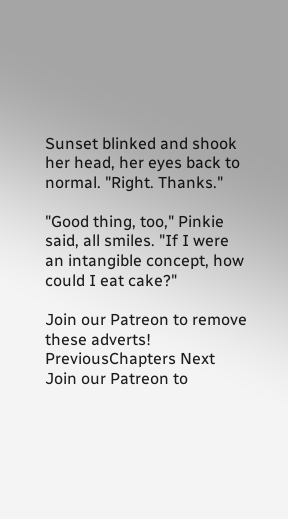Sunset blinked and shook her head, her eyes back to normal. "Right. Thanks."

"Good thing, too," Pinkie said, all smiles. "If I were an intangible concept, how could I eat cake?"

Join our Patreon to remove these adverts!
PreviousChapters Next
Join our Patreon to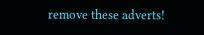remove these adverts!